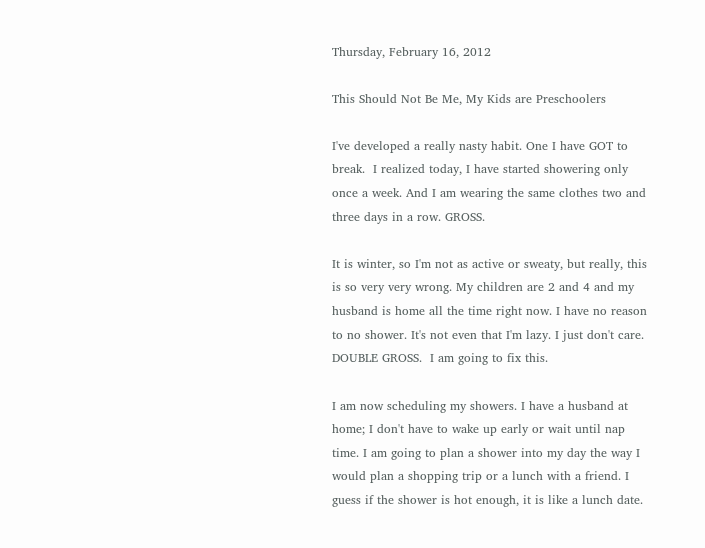Thursday, February 16, 2012

This Should Not Be Me, My Kids are Preschoolers

I've developed a really nasty habit. One I have GOT to break.  I realized today, I have started showering only once a week. And I am wearing the same clothes two and three days in a row. GROSS.

It is winter, so I'm not as active or sweaty, but really, this is so very very wrong. My children are 2 and 4 and my husband is home all the time right now. I have no reason to no shower. It's not even that I'm lazy. I just don't care. DOUBLE GROSS.  I am going to fix this.

I am now scheduling my showers. I have a husband at home; I don't have to wake up early or wait until nap time. I am going to plan a shower into my day the way I would plan a shopping trip or a lunch with a friend. I guess if the shower is hot enough, it is like a lunch date.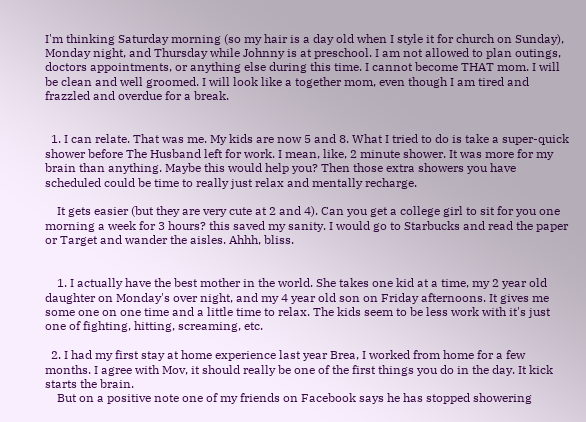I'm thinking Saturday morning (so my hair is a day old when I style it for church on Sunday), Monday night, and Thursday while Johnny is at preschool. I am not allowed to plan outings, doctors appointments, or anything else during this time. I cannot become THAT mom. I will be clean and well groomed. I will look like a together mom, even though I am tired and frazzled and overdue for a break.


  1. I can relate. That was me. My kids are now 5 and 8. What I tried to do is take a super-quick shower before The Husband left for work. I mean, like, 2 minute shower. It was more for my brain than anything. Maybe this would help you? Then those extra showers you have scheduled could be time to really just relax and mentally recharge.

    It gets easier (but they are very cute at 2 and 4). Can you get a college girl to sit for you one morning a week for 3 hours? this saved my sanity. I would go to Starbucks and read the paper or Target and wander the aisles. Ahhh, bliss.


    1. I actually have the best mother in the world. She takes one kid at a time, my 2 year old daughter on Monday's over night, and my 4 year old son on Friday afternoons. It gives me some one on one time and a little time to relax. The kids seem to be less work with it's just one of fighting, hitting, screaming, etc.

  2. I had my first stay at home experience last year Brea, I worked from home for a few months. I agree with Mov, it should really be one of the first things you do in the day. It kick starts the brain.
    But on a positive note one of my friends on Facebook says he has stopped showering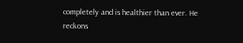completely and is healthier than ever. He reckons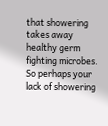that showering takes away healthy germ fighting microbes. So perhaps your lack of showering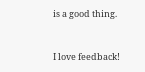is a good thing.


I love feedback!